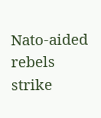Nato-aided rebels strike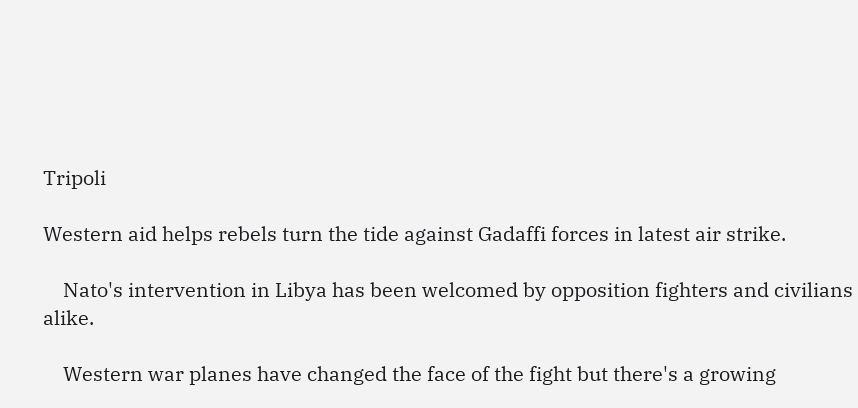Tripoli

Western aid helps rebels turn the tide against Gadaffi forces in latest air strike.

    Nato's intervention in Libya has been welcomed by opposition fighters and civilians alike.

    Western war planes have changed the face of the fight but there's a growing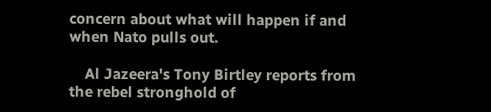concern about what will happen if and when Nato pulls out.

    Al Jazeera's Tony Birtley reports from the rebel stronghold of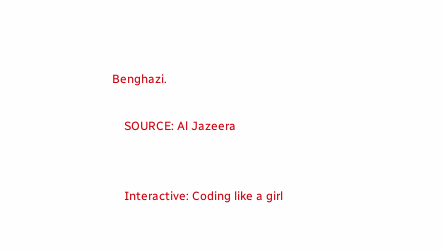Benghazi.

    SOURCE: Al Jazeera


    Interactive: Coding like a girl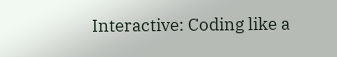Interactive: Coding like a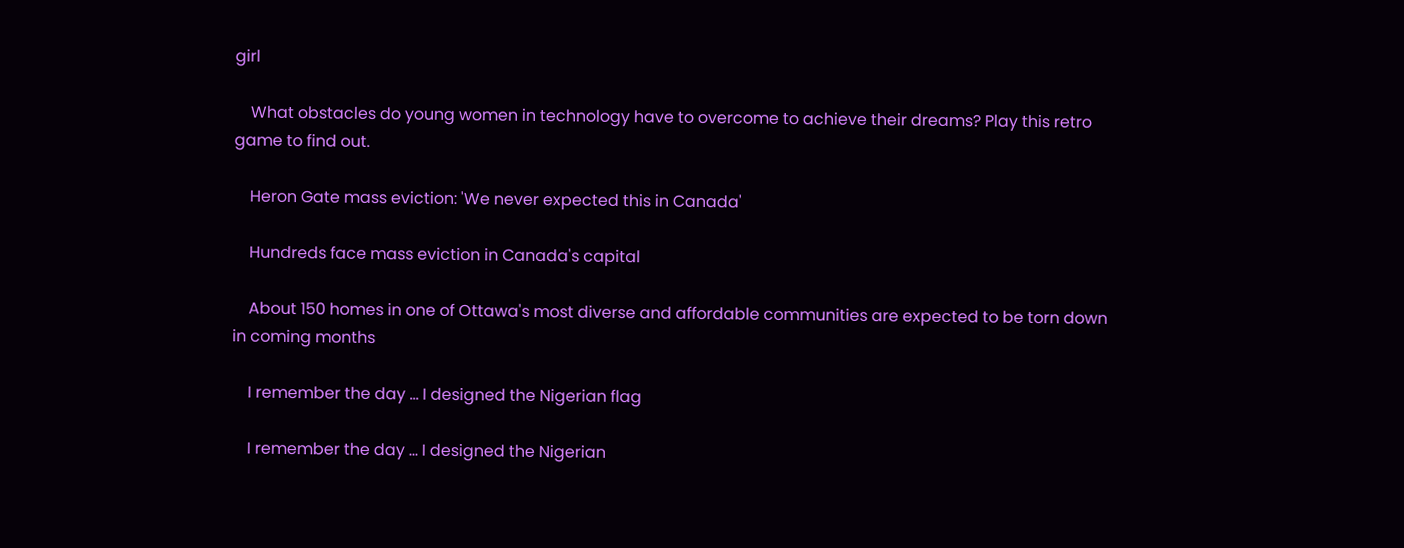girl

    What obstacles do young women in technology have to overcome to achieve their dreams? Play this retro game to find out.

    Heron Gate mass eviction: 'We never expected this in Canada'

    Hundreds face mass eviction in Canada's capital

    About 150 homes in one of Ottawa's most diverse and affordable communities are expected to be torn down in coming months

    I remember the day … I designed the Nigerian flag

    I remember the day … I designed the Nigerian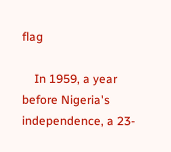flag

    In 1959, a year before Nigeria's independence, a 23-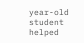year-old student helped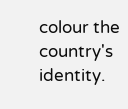colour the country's identity.